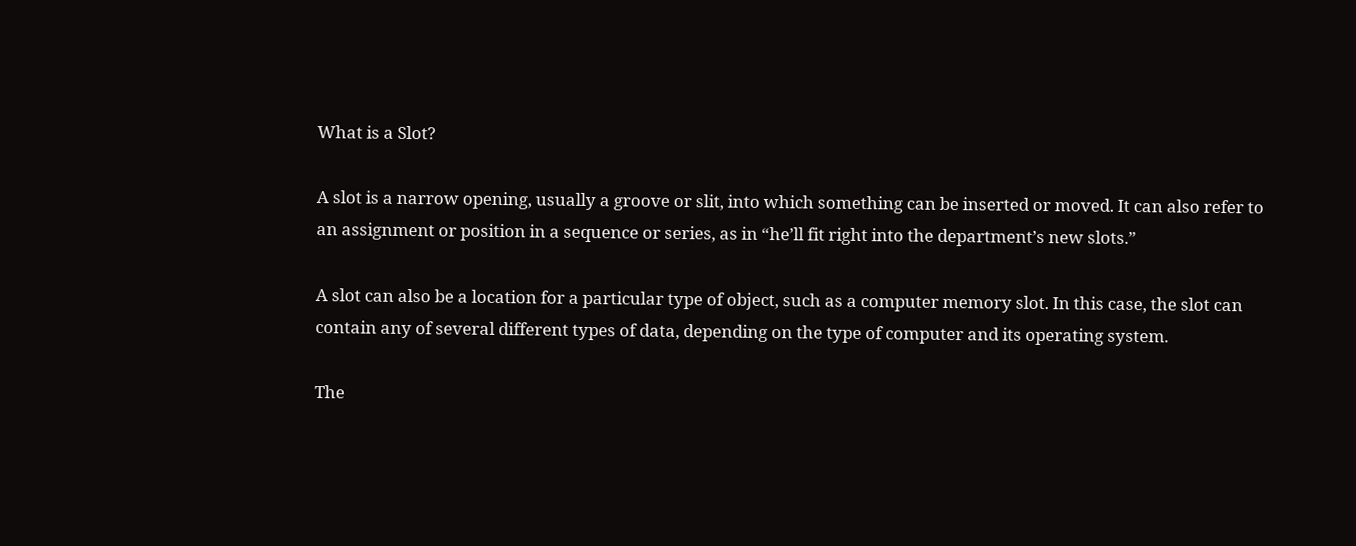What is a Slot?

A slot is a narrow opening, usually a groove or slit, into which something can be inserted or moved. It can also refer to an assignment or position in a sequence or series, as in “he’ll fit right into the department’s new slots.”

A slot can also be a location for a particular type of object, such as a computer memory slot. In this case, the slot can contain any of several different types of data, depending on the type of computer and its operating system.

The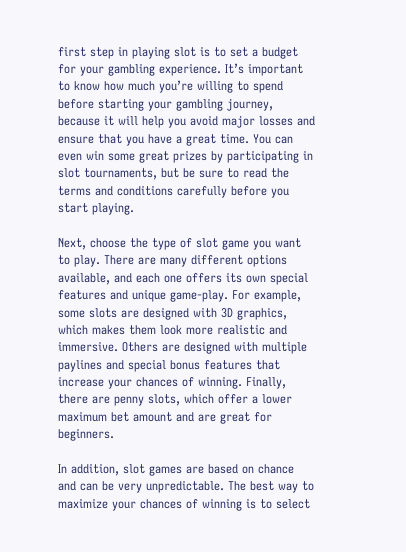first step in playing slot is to set a budget for your gambling experience. It’s important to know how much you’re willing to spend before starting your gambling journey, because it will help you avoid major losses and ensure that you have a great time. You can even win some great prizes by participating in slot tournaments, but be sure to read the terms and conditions carefully before you start playing.

Next, choose the type of slot game you want to play. There are many different options available, and each one offers its own special features and unique game-play. For example, some slots are designed with 3D graphics, which makes them look more realistic and immersive. Others are designed with multiple paylines and special bonus features that increase your chances of winning. Finally, there are penny slots, which offer a lower maximum bet amount and are great for beginners.

In addition, slot games are based on chance and can be very unpredictable. The best way to maximize your chances of winning is to select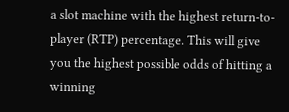a slot machine with the highest return-to-player (RTP) percentage. This will give you the highest possible odds of hitting a winning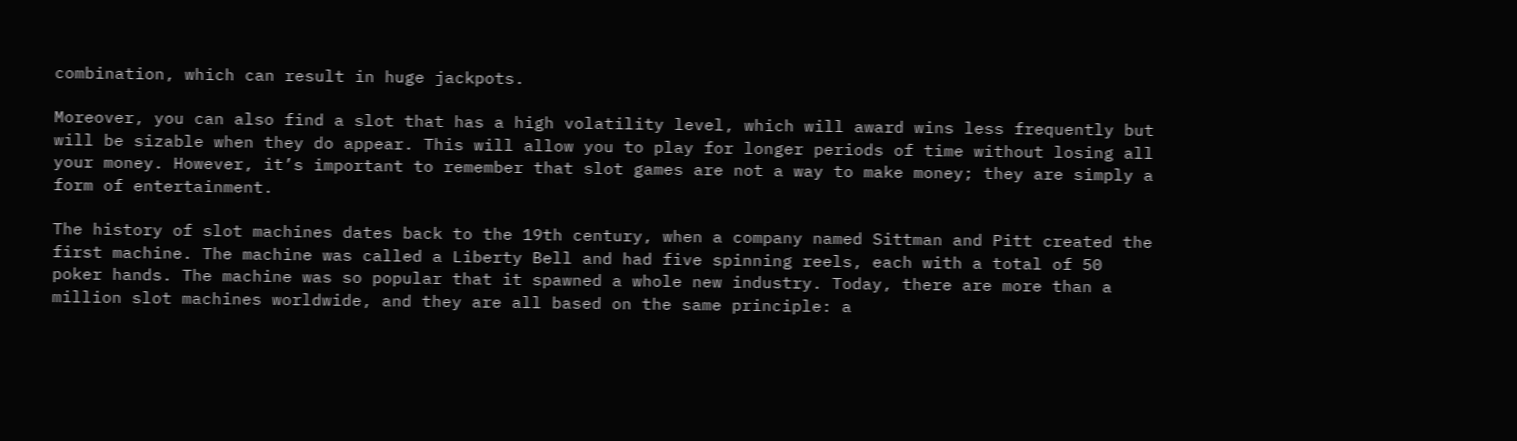combination, which can result in huge jackpots.

Moreover, you can also find a slot that has a high volatility level, which will award wins less frequently but will be sizable when they do appear. This will allow you to play for longer periods of time without losing all your money. However, it’s important to remember that slot games are not a way to make money; they are simply a form of entertainment.

The history of slot machines dates back to the 19th century, when a company named Sittman and Pitt created the first machine. The machine was called a Liberty Bell and had five spinning reels, each with a total of 50 poker hands. The machine was so popular that it spawned a whole new industry. Today, there are more than a million slot machines worldwide, and they are all based on the same principle: a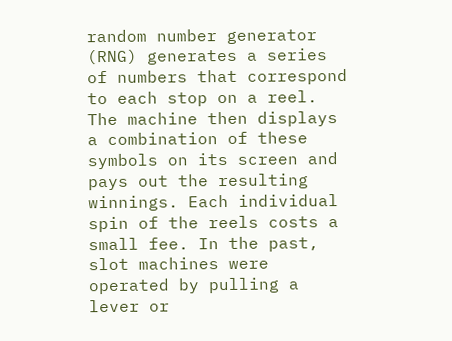random number generator (RNG) generates a series of numbers that correspond to each stop on a reel. The machine then displays a combination of these symbols on its screen and pays out the resulting winnings. Each individual spin of the reels costs a small fee. In the past, slot machines were operated by pulling a lever or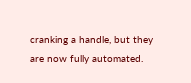cranking a handle, but they are now fully automated.